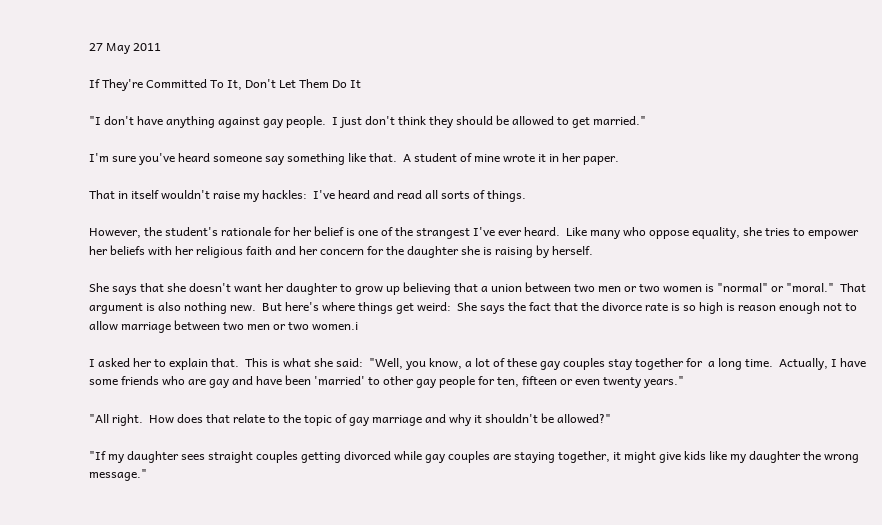27 May 2011

If They're Committed To It, Don't Let Them Do It

"I don't have anything against gay people.  I just don't think they should be allowed to get married."

I'm sure you've heard someone say something like that.  A student of mine wrote it in her paper.

That in itself wouldn't raise my hackles:  I've heard and read all sorts of things.

However, the student's rationale for her belief is one of the strangest I've ever heard.  Like many who oppose equality, she tries to empower her beliefs with her religious faith and her concern for the daughter she is raising by herself.

She says that she doesn't want her daughter to grow up believing that a union between two men or two women is "normal" or "moral."  That argument is also nothing new.  But here's where things get weird:  She says the fact that the divorce rate is so high is reason enough not to allow marriage between two men or two women.i

I asked her to explain that.  This is what she said:  "Well, you know, a lot of these gay couples stay together for  a long time.  Actually, I have some friends who are gay and have been 'married' to other gay people for ten, fifteen or even twenty years."

"All right.  How does that relate to the topic of gay marriage and why it shouldn't be allowed?"

"If my daughter sees straight couples getting divorced while gay couples are staying together, it might give kids like my daughter the wrong message."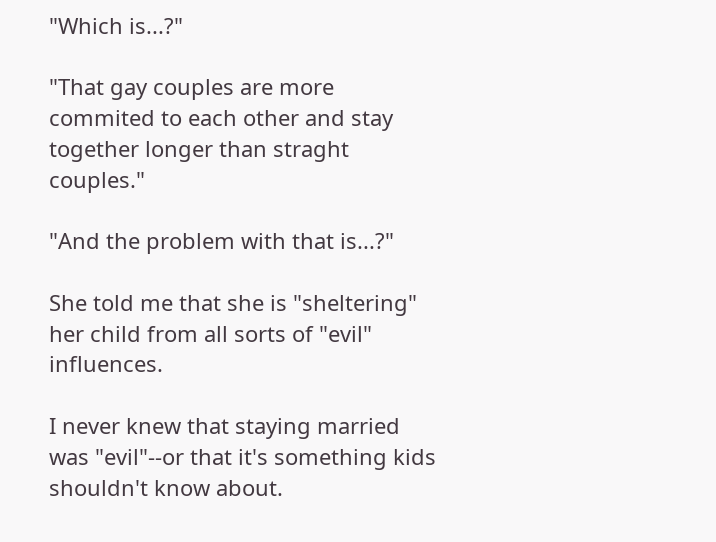"Which is...?"

"That gay couples are more commited to each other and stay together longer than straght couples."

"And the problem with that is...?"

She told me that she is "sheltering" her child from all sorts of "evil" influences.

I never knew that staying married was "evil"--or that it's something kids shouldn't know about.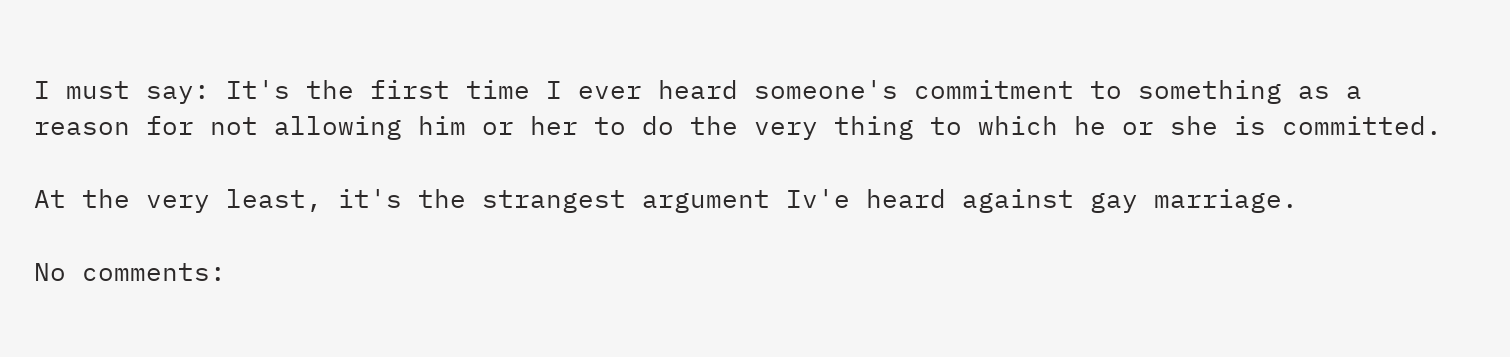I must say: It's the first time I ever heard someone's commitment to something as a reason for not allowing him or her to do the very thing to which he or she is committed.

At the very least, it's the strangest argument Iv'e heard against gay marriage.

No comments: